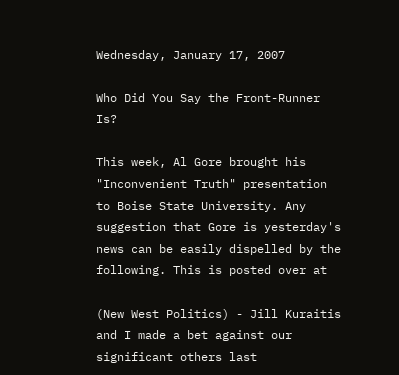Wednesday, January 17, 2007

Who Did You Say the Front-Runner Is?

This week, Al Gore brought his "Inconvenient Truth" presentation to Boise State University. Any suggestion that Gore is yesterday's news can be easily dispelled by the following. This is posted over at

(New West Politics) - Jill Kuraitis and I made a bet against our significant others last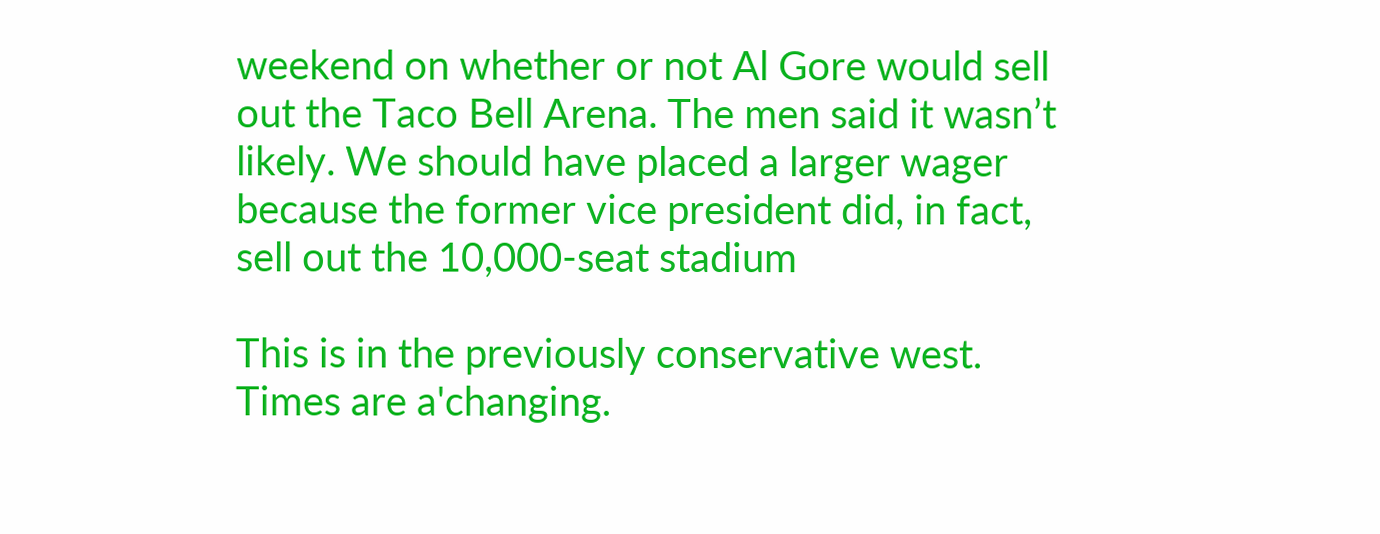weekend on whether or not Al Gore would sell out the Taco Bell Arena. The men said it wasn’t likely. We should have placed a larger wager because the former vice president did, in fact, sell out the 10,000-seat stadium

This is in the previously conservative west. Times are a'changing.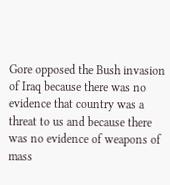Gore opposed the Bush invasion of Iraq because there was no evidence that country was a threat to us and because there was no evidence of weapons of mass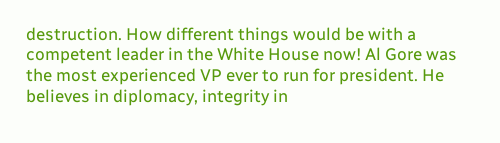destruction. How different things would be with a competent leader in the White House now! Al Gore was the most experienced VP ever to run for president. He believes in diplomacy, integrity in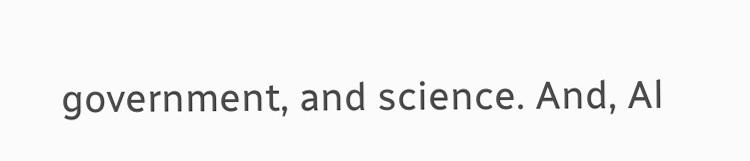government, and science. And, Al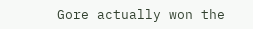Gore actually won the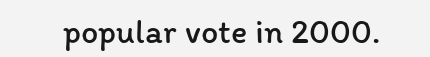popular vote in 2000.